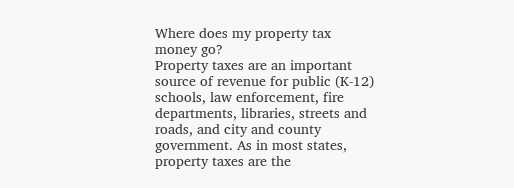Where does my property tax money go?
Property taxes are an important source of revenue for public (K-12) schools, law enforcement, fire departments, libraries, streets and roads, and city and county government. As in most states, property taxes are the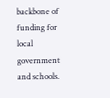backbone of funding for local government and schools.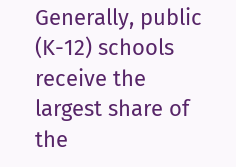Generally, public (K-12) schools receive the largest share of the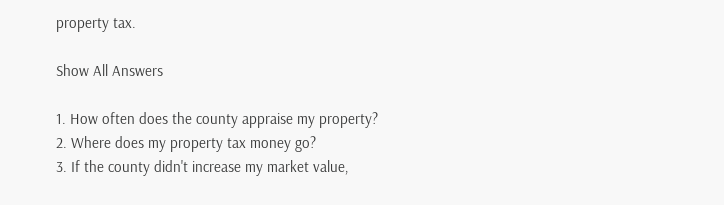property tax.

Show All Answers

1. How often does the county appraise my property?
2. Where does my property tax money go?
3. If the county didn't increase my market value,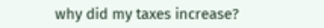why did my taxes increase?